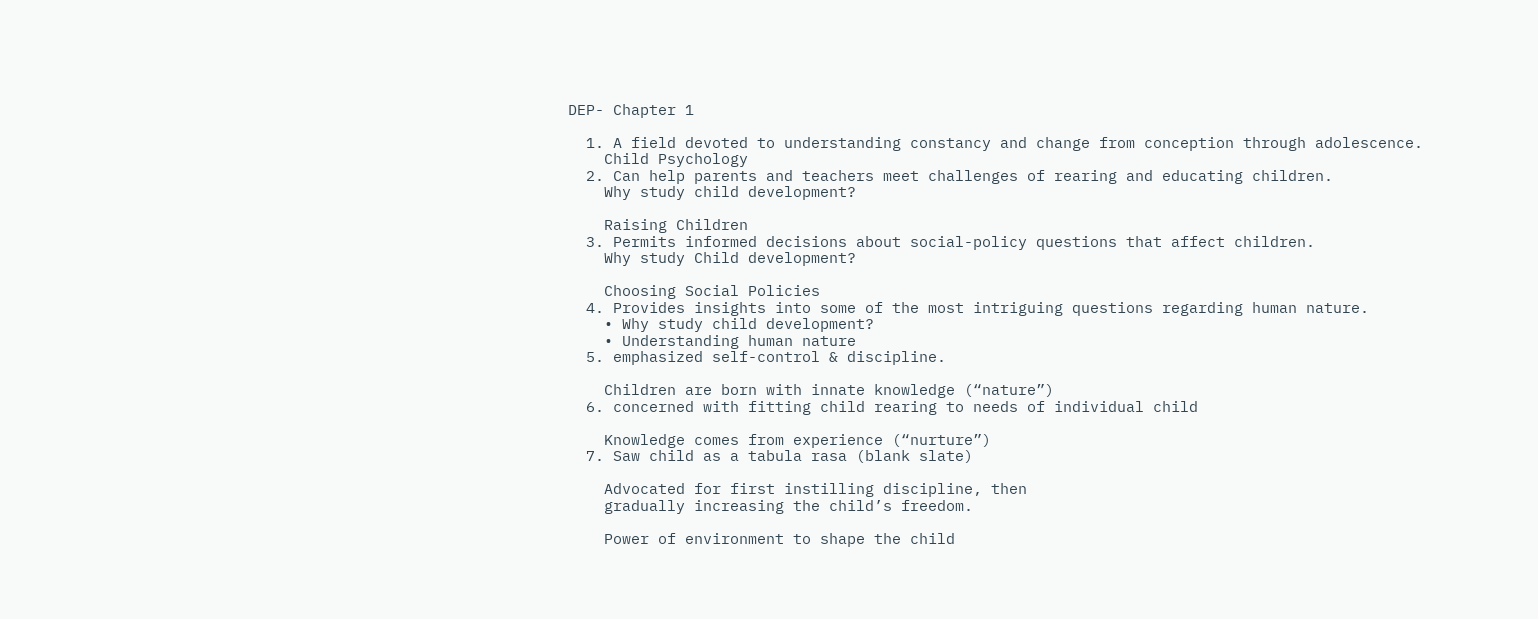DEP- Chapter 1

  1. A field devoted to understanding constancy and change from conception through adolescence.
    Child Psychology
  2. Can help parents and teachers meet challenges of rearing and educating children.
    Why study child development?

    Raising Children
  3. Permits informed decisions about social-policy questions that affect children.
    Why study Child development?

    Choosing Social Policies
  4. Provides insights into some of the most intriguing questions regarding human nature.
    • Why study child development?
    • Understanding human nature
  5. emphasized self-control & discipline.

    Children are born with innate knowledge (“nature”)
  6. concerned with fitting child rearing to needs of individual child

    Knowledge comes from experience (“nurture”)
  7. Saw child as a tabula rasa (blank slate)

    Advocated for first instilling discipline, then
    gradually increasing the child’s freedom.

    Power of environment to shape the child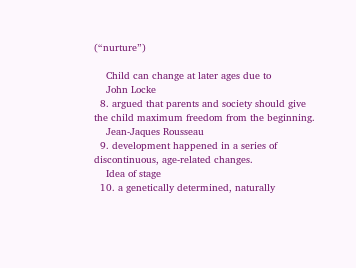(“nurture”)

    Child can change at later ages due to
    John Locke
  8. argued that parents and society should give the child maximum freedom from the beginning.
    Jean-Jaques Rousseau
  9. development happened in a series of discontinuous, age-related changes.
    Idea of stage
  10. a genetically determined, naturally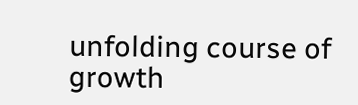unfolding course of growth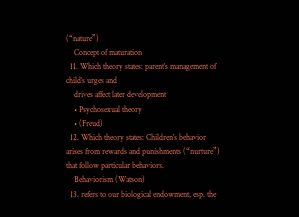(“nature”)
    Concept of maturation
  11. Which theory states: parent’s management of child’s urges and
    drives affect later development
    • Psychosexual theory
    • (Freud)
  12. Which theory states: Children’s behavior arises from rewards and punishments (“nurture”) that follow particular behaviors.
    Behaviorism (Watson)
  13. refers to our biological endowment, esp. the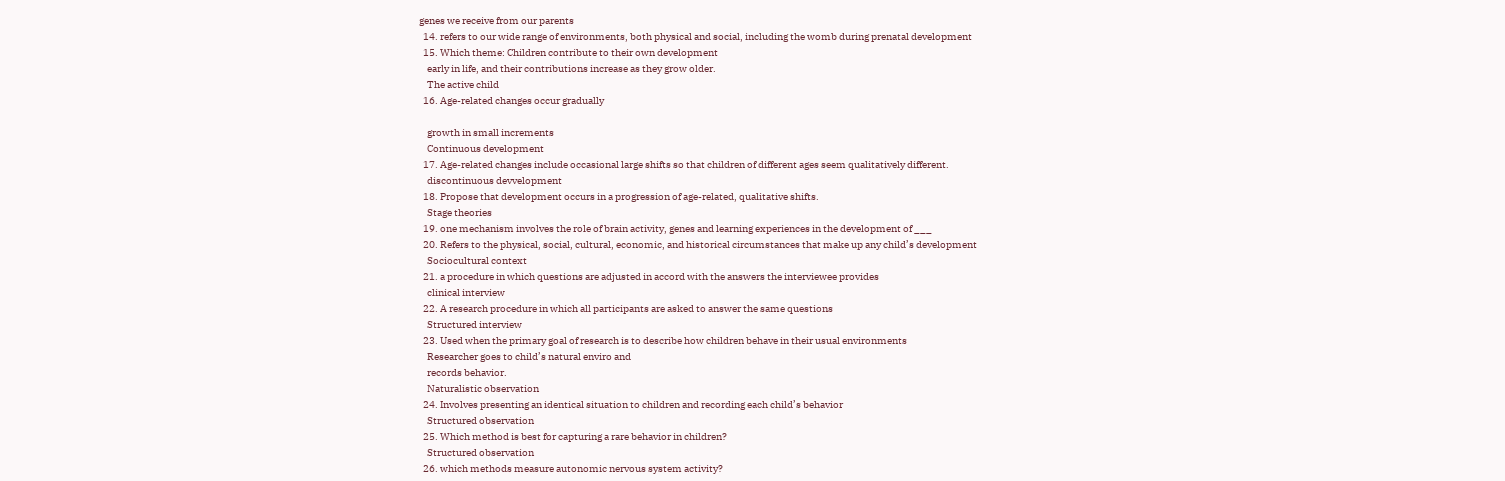genes we receive from our parents
  14. refers to our wide range of environments, both physical and social, including the womb during prenatal development
  15. Which theme: Children contribute to their own development
    early in life, and their contributions increase as they grow older.
    The active child
  16. Age-related changes occur gradually

    growth in small increments
    Continuous development
  17. Age-related changes include occasional large shifts so that children of different ages seem qualitatively different.
    discontinuous devvelopment
  18. Propose that development occurs in a progression of age-related, qualitative shifts.
    Stage theories
  19. one mechanism involves the role of brain activity, genes and learning experiences in the development of ___
  20. Refers to the physical, social, cultural, economic, and historical circumstances that make up any child’s development
    Sociocultural context
  21. a procedure in which questions are adjusted in accord with the answers the interviewee provides
    clinical interview
  22. A research procedure in which all participants are asked to answer the same questions
    Structured interview
  23. Used when the primary goal of research is to describe how children behave in their usual environments
    Researcher goes to child’s natural enviro and
    records behavior.
    Naturalistic observation
  24. Involves presenting an identical situation to children and recording each child’s behavior
    Structured observation
  25. Which method is best for capturing a rare behavior in children?
    Structured observation
  26. which methods measure autonomic nervous system activity?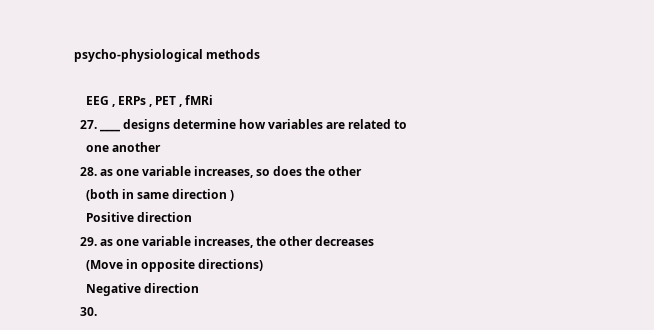psycho-physiological methods

    EEG , ERPs , PET , fMRi
  27. ____ designs determine how variables are related to
    one another
  28. as one variable increases, so does the other
    (both in same direction )
    Positive direction
  29. as one variable increases, the other decreases
    (Move in opposite directions)
    Negative direction
  30.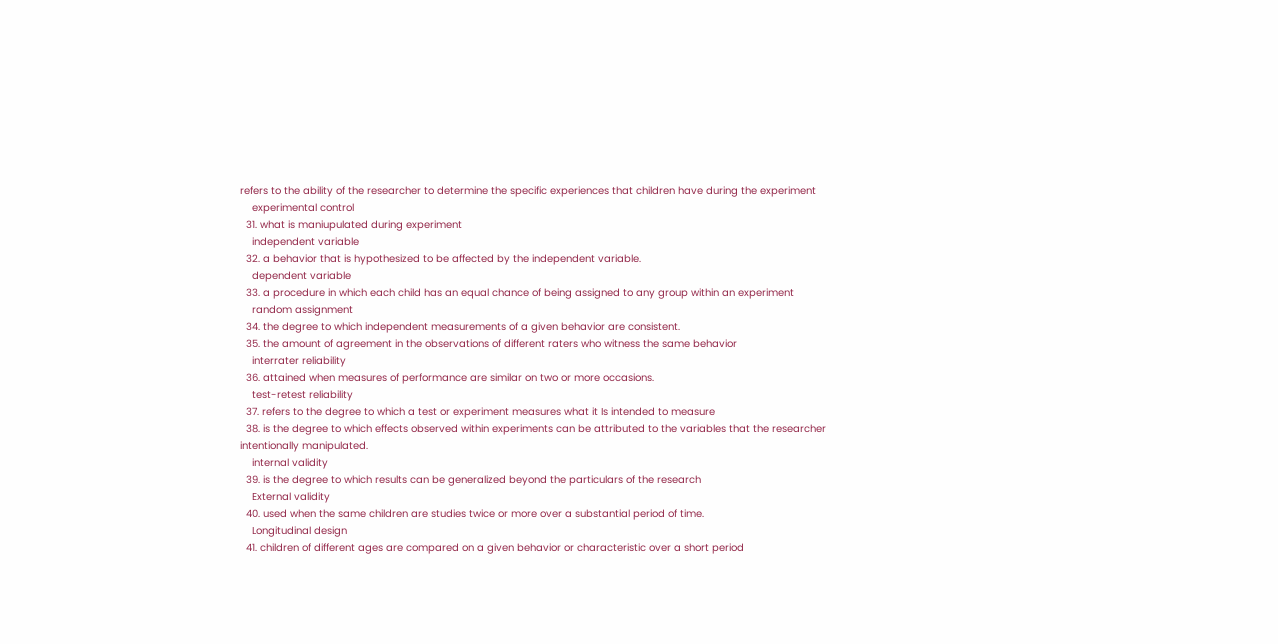refers to the ability of the researcher to determine the specific experiences that children have during the experiment
    experimental control
  31. what is maniupulated during experiment
    independent variable
  32. a behavior that is hypothesized to be affected by the independent variable.
    dependent variable
  33. a procedure in which each child has an equal chance of being assigned to any group within an experiment
    random assignment
  34. the degree to which independent measurements of a given behavior are consistent.
  35. the amount of agreement in the observations of different raters who witness the same behavior
    interrater reliability
  36. attained when measures of performance are similar on two or more occasions.
    test-retest reliability
  37. refers to the degree to which a test or experiment measures what it Is intended to measure
  38. is the degree to which effects observed within experiments can be attributed to the variables that the researcher intentionally manipulated.
    internal validity
  39. is the degree to which results can be generalized beyond the particulars of the research
    External validity
  40. used when the same children are studies twice or more over a substantial period of time.
    Longitudinal design
  41. children of different ages are compared on a given behavior or characteristic over a short period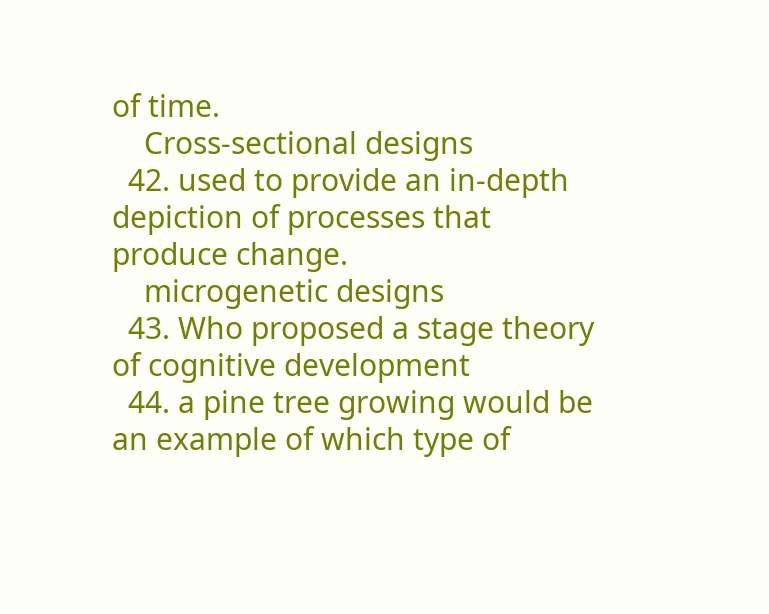of time.
    Cross-sectional designs
  42. used to provide an in-depth depiction of processes that produce change.
    microgenetic designs
  43. Who proposed a stage theory of cognitive development
  44. a pine tree growing would be an example of which type of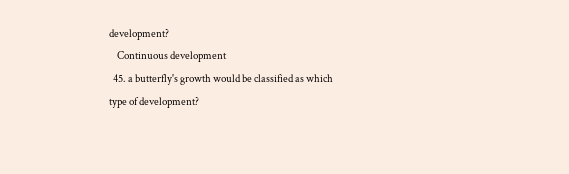development?
    Continuous development
  45. a butterfly's growth would be classified as which type of development?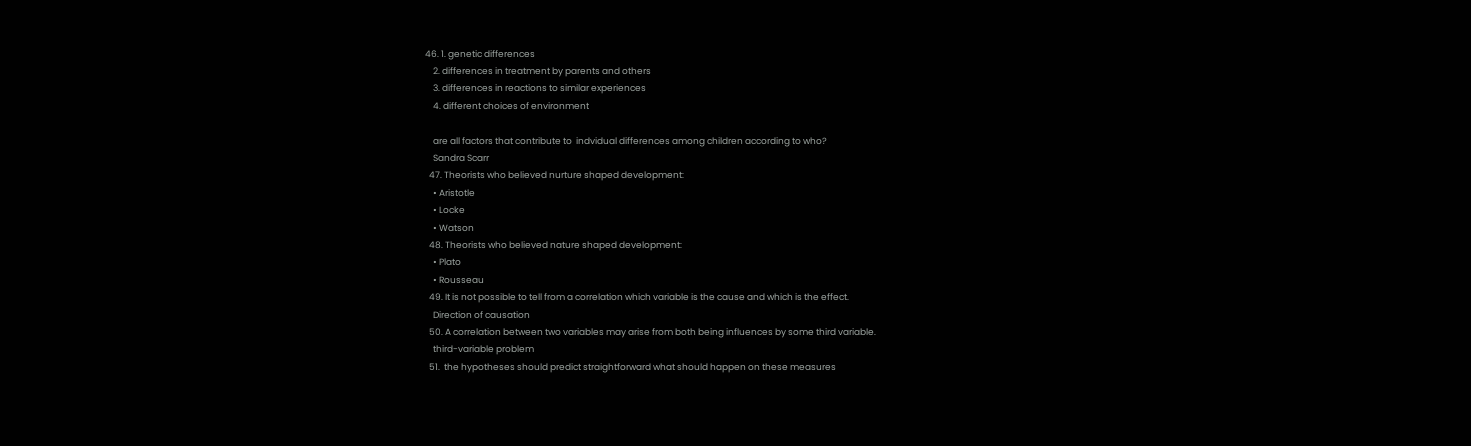46. 1. genetic differences
    2. differences in treatment by parents and others
    3. differences in reactions to similar experiences
    4. different choices of environment

    are all factors that contribute to  indvidual differences among children according to who?
    Sandra Scarr
  47. Theorists who believed nurture shaped development:
    • Aristotle
    • Locke
    • Watson
  48. Theorists who believed nature shaped development:
    • Plato
    • Rousseau
  49. It is not possible to tell from a correlation which variable is the cause and which is the effect.
    Direction of causation
  50. A correlation between two variables may arise from both being influences by some third variable.
    third-variable problem
  51.  the hypotheses should predict straightforward what should happen on these measures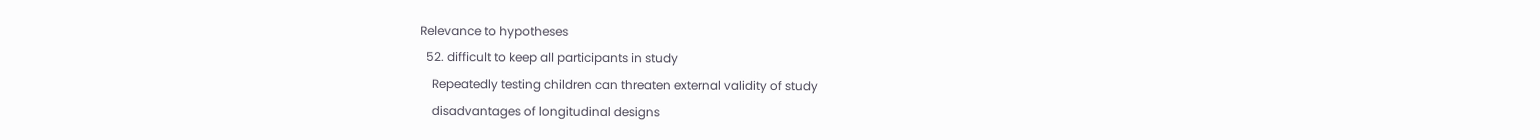Relevance to hypotheses
  52. difficult to keep all participants in study
    Repeatedly testing children can threaten external validity of study
    disadvantages of longitudinal designs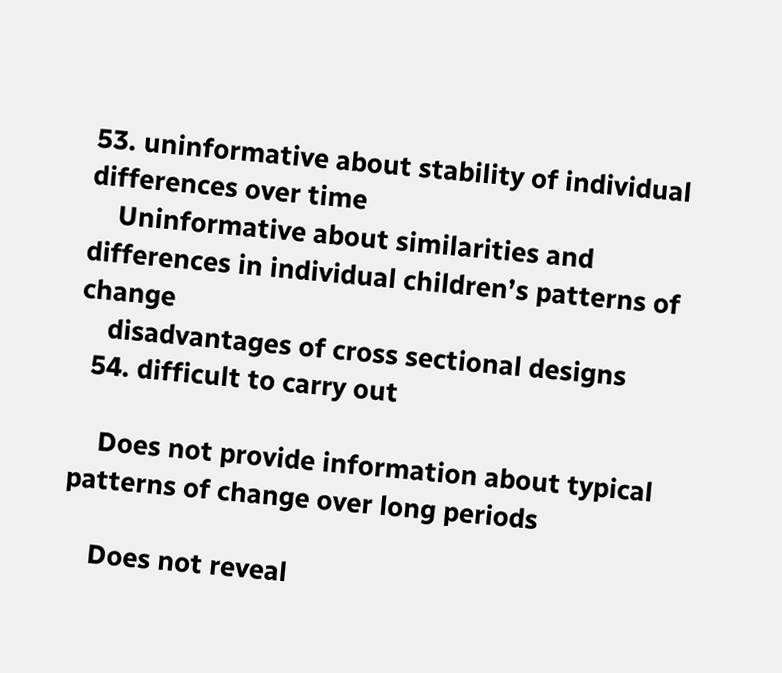53. uninformative about stability of individual differences over time
    Uninformative about similarities and differences in individual children’s patterns of change
    disadvantages of cross sectional designs
  54. difficult to carry out

    Does not provide information about typical patterns of change over long periods

    Does not reveal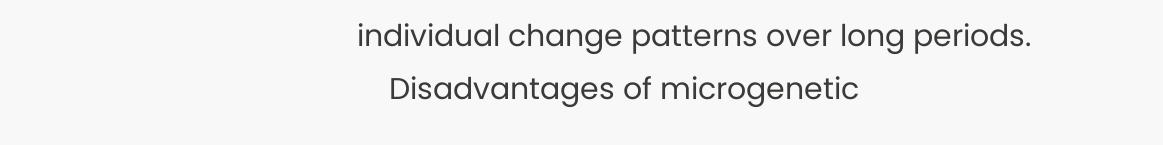individual change patterns over long periods.
    Disadvantages of microgenetic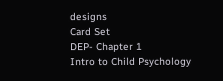designs
Card Set
DEP- Chapter 1
Intro to Child Psychology